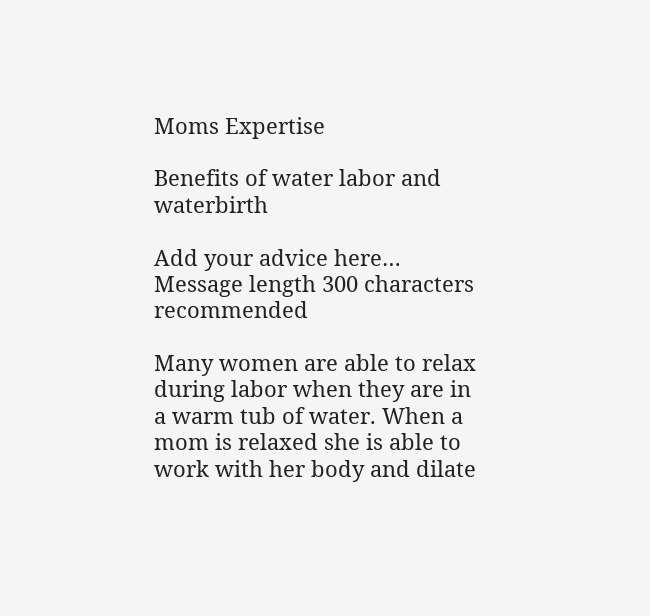Moms Expertise

Benefits of water labor and waterbirth

Add your advice here…
Message length 300 characters recommended

Many women are able to relax during labor when they are in a warm tub of water. When a mom is relaxed she is able to work with her body and dilate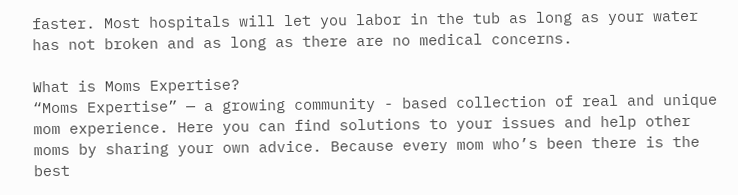faster. Most hospitals will let you labor in the tub as long as your water has not broken and as long as there are no medical concerns.

What is Moms Expertise?
“Moms Expertise” — a growing community - based collection of real and unique mom experience. Here you can find solutions to your issues and help other moms by sharing your own advice. Because every mom who’s been there is the best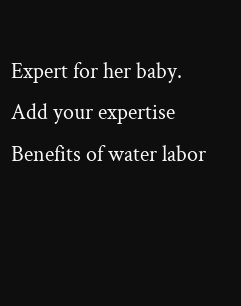Expert for her baby.
Add your expertise
Benefits of water labor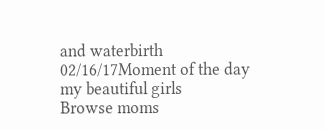and waterbirth
02/16/17Moment of the day
my beautiful girls
Browse moms